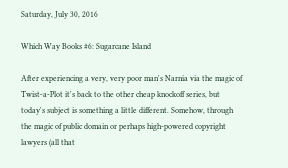Saturday, July 30, 2016

Which Way Books #6: Sugarcane Island

After experiencing a very, very poor man's Narnia via the magic of Twist-a-Plot it's back to the other cheap knockoff series, but today's subject is something a little different. Somehow, through the magic of public domain or perhaps high-powered copyright lawyers (all that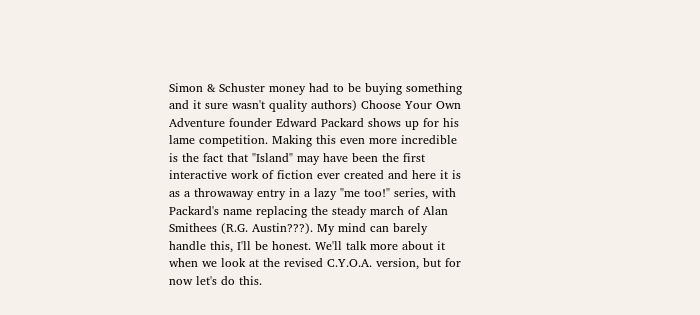Simon & Schuster money had to be buying something and it sure wasn't quality authors) Choose Your Own Adventure founder Edward Packard shows up for his lame competition. Making this even more incredible is the fact that "Island" may have been the first interactive work of fiction ever created and here it is as a throwaway entry in a lazy "me too!" series, with Packard's name replacing the steady march of Alan Smithees (R.G. Austin???). My mind can barely handle this, I'll be honest. We'll talk more about it when we look at the revised C.Y.O.A. version, but for now let's do this.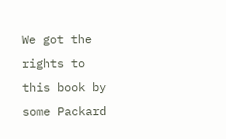We got the rights to this book by some Packard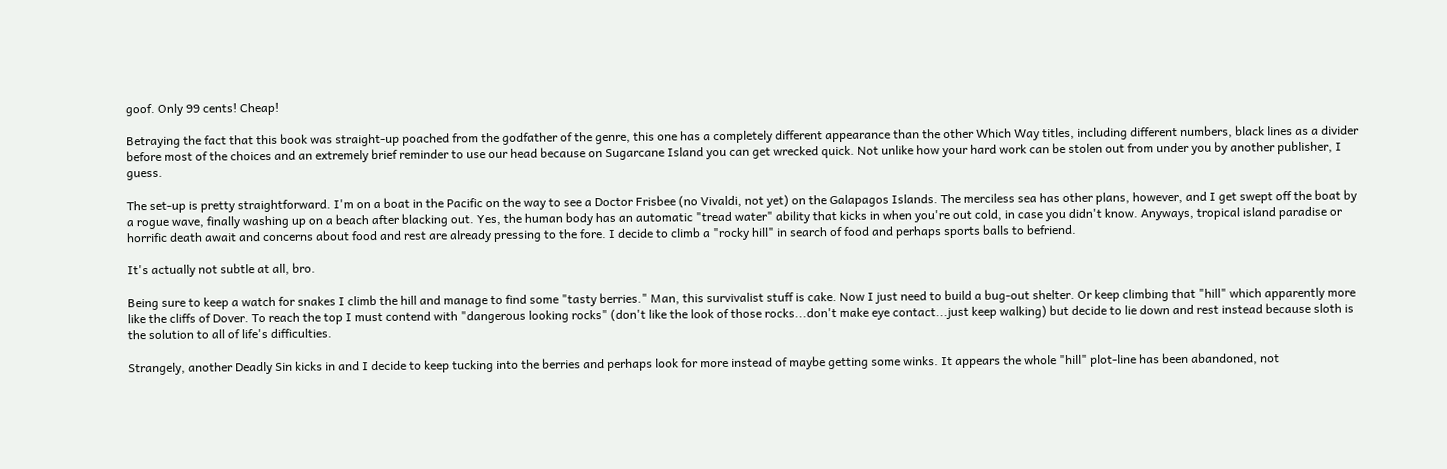goof. Only 99 cents! Cheap!

Betraying the fact that this book was straight-up poached from the godfather of the genre, this one has a completely different appearance than the other Which Way titles, including different numbers, black lines as a divider before most of the choices and an extremely brief reminder to use our head because on Sugarcane Island you can get wrecked quick. Not unlike how your hard work can be stolen out from under you by another publisher, I guess.

The set-up is pretty straightforward. I'm on a boat in the Pacific on the way to see a Doctor Frisbee (no Vivaldi, not yet) on the Galapagos Islands. The merciless sea has other plans, however, and I get swept off the boat by a rogue wave, finally washing up on a beach after blacking out. Yes, the human body has an automatic "tread water" ability that kicks in when you're out cold, in case you didn't know. Anyways, tropical island paradise or horrific death await and concerns about food and rest are already pressing to the fore. I decide to climb a "rocky hill" in search of food and perhaps sports balls to befriend.

It's actually not subtle at all, bro.

Being sure to keep a watch for snakes I climb the hill and manage to find some "tasty berries." Man, this survivalist stuff is cake. Now I just need to build a bug-out shelter. Or keep climbing that "hill" which apparently more like the cliffs of Dover. To reach the top I must contend with "dangerous looking rocks" (don't like the look of those rocks...don't make eye contact...just keep walking) but decide to lie down and rest instead because sloth is the solution to all of life's difficulties.

Strangely, another Deadly Sin kicks in and I decide to keep tucking into the berries and perhaps look for more instead of maybe getting some winks. It appears the whole "hill" plot-line has been abandoned, not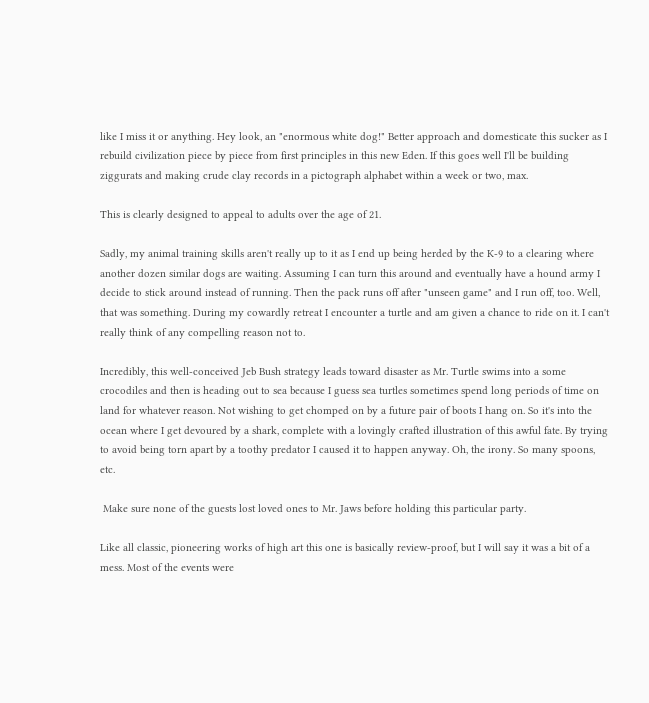like I miss it or anything. Hey look, an "enormous white dog!" Better approach and domesticate this sucker as I rebuild civilization piece by piece from first principles in this new Eden. If this goes well I'll be building ziggurats and making crude clay records in a pictograph alphabet within a week or two, max.

This is clearly designed to appeal to adults over the age of 21.

Sadly, my animal training skills aren't really up to it as I end up being herded by the K-9 to a clearing where another dozen similar dogs are waiting. Assuming I can turn this around and eventually have a hound army I decide to stick around instead of running. Then the pack runs off after "unseen game" and I run off, too. Well, that was something. During my cowardly retreat I encounter a turtle and am given a chance to ride on it. I can't really think of any compelling reason not to.

Incredibly, this well-conceived Jeb Bush strategy leads toward disaster as Mr. Turtle swims into a some crocodiles and then is heading out to sea because I guess sea turtles sometimes spend long periods of time on land for whatever reason. Not wishing to get chomped on by a future pair of boots I hang on. So it's into the ocean where I get devoured by a shark, complete with a lovingly crafted illustration of this awful fate. By trying to avoid being torn apart by a toothy predator I caused it to happen anyway. Oh, the irony. So many spoons, etc.

 Make sure none of the guests lost loved ones to Mr. Jaws before holding this particular party.

Like all classic, pioneering works of high art this one is basically review-proof, but I will say it was a bit of a mess. Most of the events were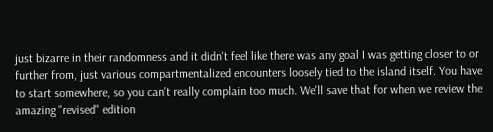just bizarre in their randomness and it didn't feel like there was any goal I was getting closer to or further from, just various compartmentalized encounters loosely tied to the island itself. You have to start somewhere, so you can't really complain too much. We'll save that for when we review the amazing "revised" edition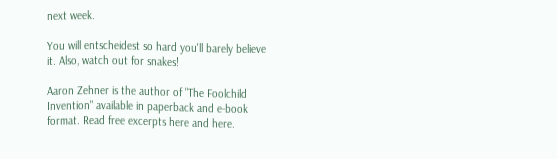next week.

You will entscheidest so hard you'll barely believe it. Also, watch out for snakes!

Aaron Zehner is the author of "The Foolchild Invention" available in paperback and e-book format. Read free excerpts here and here.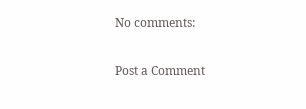No comments:

Post a Comment